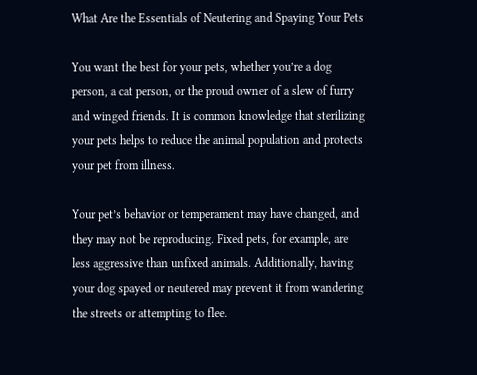What Are the Essentials of Neutering and Spaying Your Pets

You want the best for your pets, whether you’re a dog person, a cat person, or the proud owner of a slew of furry and winged friends. It is common knowledge that sterilizing your pets helps to reduce the animal population and protects your pet from illness.

Your pet’s behavior or temperament may have changed, and they may not be reproducing. Fixed pets, for example, are less aggressive than unfixed animals. Additionally, having your dog spayed or neutered may prevent it from wandering the streets or attempting to flee.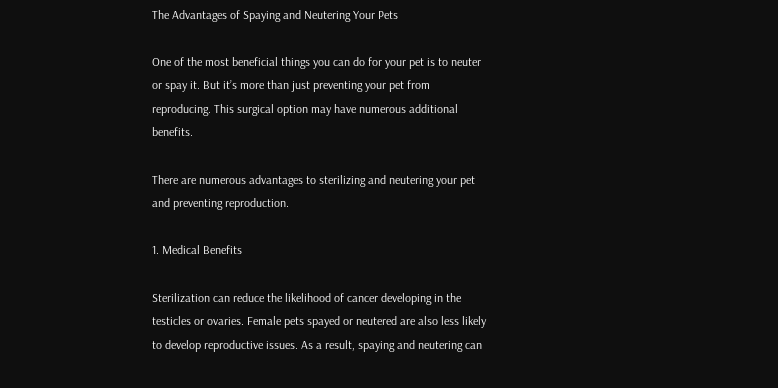The Advantages of Spaying and Neutering Your Pets

One of the most beneficial things you can do for your pet is to neuter or spay it. But it’s more than just preventing your pet from reproducing. This surgical option may have numerous additional benefits.

There are numerous advantages to sterilizing and neutering your pet and preventing reproduction.

1. Medical Benefits

Sterilization can reduce the likelihood of cancer developing in the testicles or ovaries. Female pets spayed or neutered are also less likely to develop reproductive issues. As a result, spaying and neutering can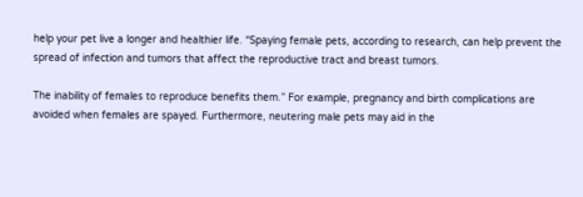help your pet live a longer and healthier life. “Spaying female pets, according to research, can help prevent the spread of infection and tumors that affect the reproductive tract and breast tumors.

The inability of females to reproduce benefits them.” For example, pregnancy and birth complications are avoided when females are spayed. Furthermore, neutering male pets may aid in the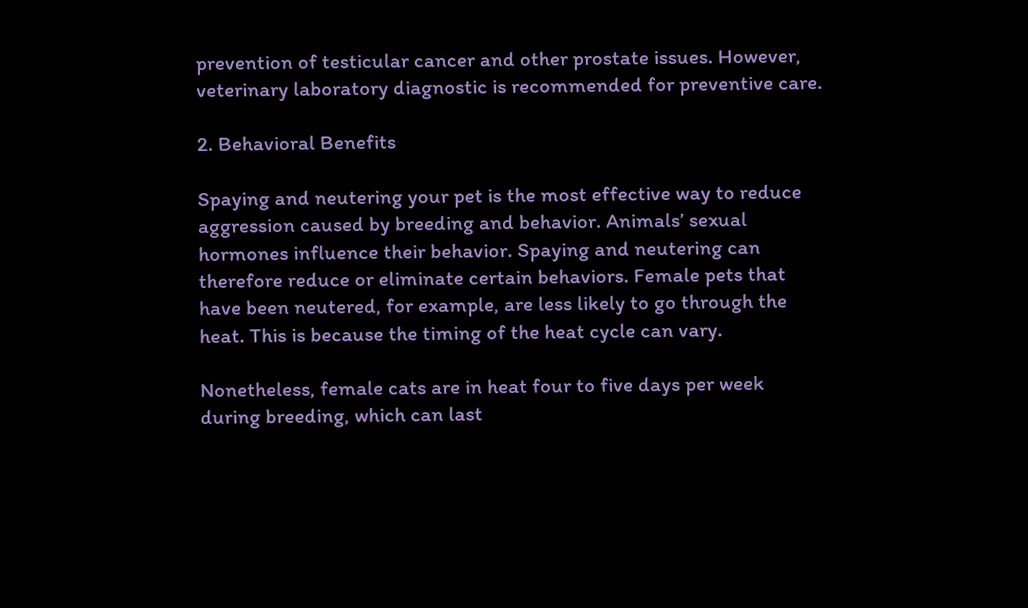prevention of testicular cancer and other prostate issues. However, veterinary laboratory diagnostic is recommended for preventive care.

2. Behavioral Benefits

Spaying and neutering your pet is the most effective way to reduce aggression caused by breeding and behavior. Animals’ sexual hormones influence their behavior. Spaying and neutering can therefore reduce or eliminate certain behaviors. Female pets that have been neutered, for example, are less likely to go through the heat. This is because the timing of the heat cycle can vary.

Nonetheless, female cats are in heat four to five days per week during breeding, which can last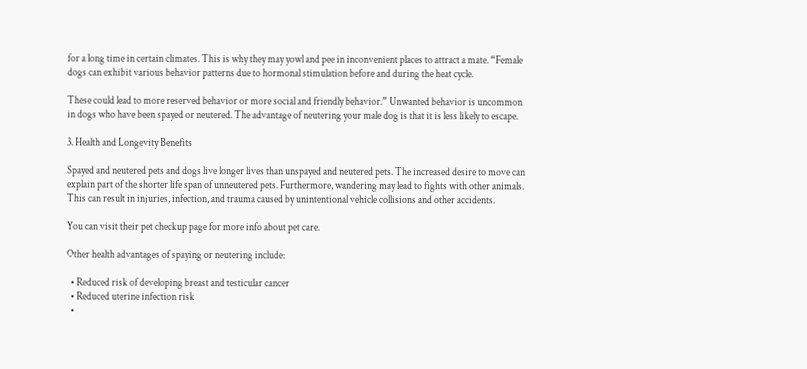for a long time in certain climates. This is why they may yowl and pee in inconvenient places to attract a mate. “Female dogs can exhibit various behavior patterns due to hormonal stimulation before and during the heat cycle.

These could lead to more reserved behavior or more social and friendly behavior.” Unwanted behavior is uncommon in dogs who have been spayed or neutered. The advantage of neutering your male dog is that it is less likely to escape.

3. Health and Longevity Benefits

Spayed and neutered pets and dogs live longer lives than unspayed and neutered pets. The increased desire to move can explain part of the shorter life span of unneutered pets. Furthermore, wandering may lead to fights with other animals. This can result in injuries, infection, and trauma caused by unintentional vehicle collisions and other accidents.

You can visit their pet checkup page for more info about pet care.

Other health advantages of spaying or neutering include:

  • Reduced risk of developing breast and testicular cancer
  • Reduced uterine infection risk
  •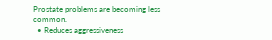Prostate problems are becoming less common.
  • Reduces aggressiveness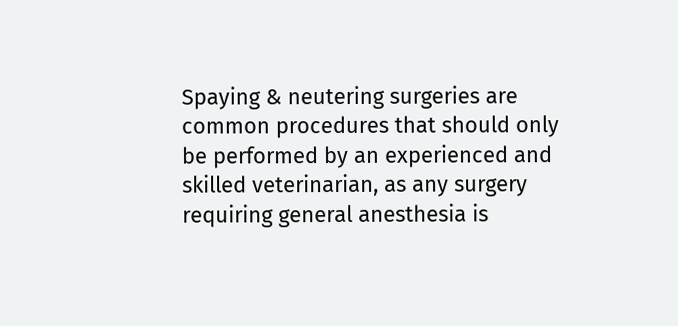Spaying & neutering surgeries are common procedures that should only be performed by an experienced and skilled veterinarian, as any surgery requiring general anesthesia is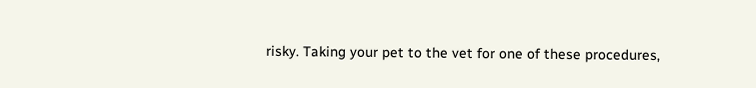risky. Taking your pet to the vet for one of these procedures,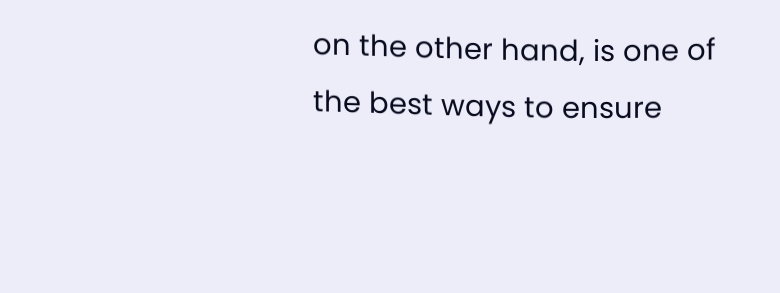on the other hand, is one of the best ways to ensure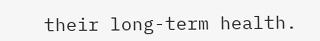their long-term health.